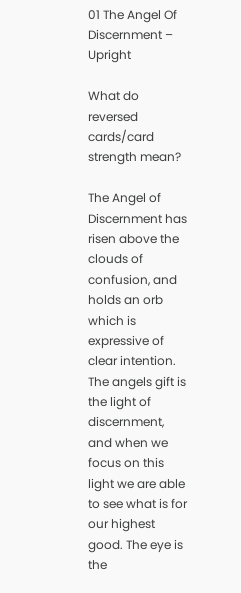01 The Angel Of Discernment – Upright

What do reversed cards/card strength mean?

The Angel of Discernment has risen above the clouds of confusion, and holds an orb which is expressive of clear intention. The angels gift is the light of discernment, and when we focus on this light we are able to see what is for our highest good. The eye is the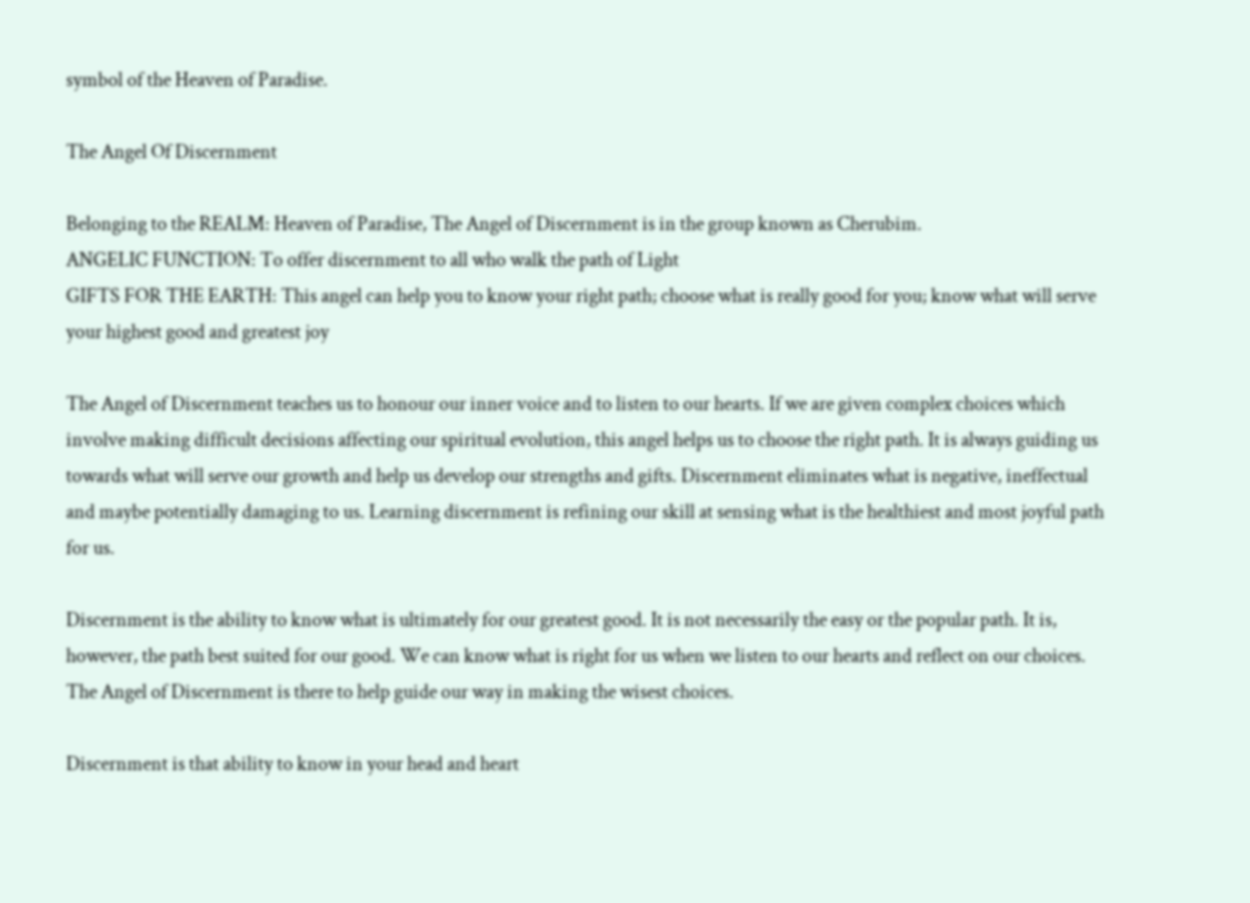symbol of the Heaven of Paradise.

The Angel Of Discernment

Belonging to the REALM: Heaven of Paradise, The Angel of Discernment is in the group known as Cherubim.
ANGELIC FUNCTION: To offer discernment to all who walk the path of Light
GIFTS FOR THE EARTH: This angel can help you to know your right path; choose what is really good for you; know what will serve your highest good and greatest joy

The Angel of Discernment teaches us to honour our inner voice and to listen to our hearts. If we are given complex choices which involve making difficult decisions affecting our spiritual evolution, this angel helps us to choose the right path. It is always guiding us towards what will serve our growth and help us develop our strengths and gifts. Discernment eliminates what is negative, ineffectual and maybe potentially damaging to us. Learning discernment is refining our skill at sensing what is the healthiest and most joyful path for us.

Discernment is the ability to know what is ultimately for our greatest good. It is not necessarily the easy or the popular path. It is, however, the path best suited for our good. We can know what is right for us when we listen to our hearts and reflect on our choices. The Angel of Discernment is there to help guide our way in making the wisest choices.

Discernment is that ability to know in your head and heart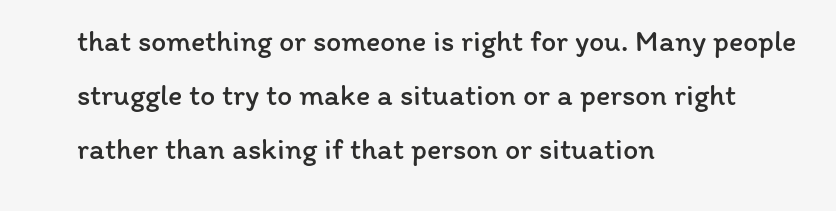that something or someone is right for you. Many people struggle to try to make a situation or a person right rather than asking if that person or situation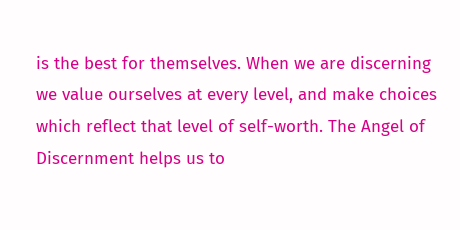is the best for themselves. When we are discerning we value ourselves at every level, and make choices which reflect that level of self-worth. The Angel of Discernment helps us to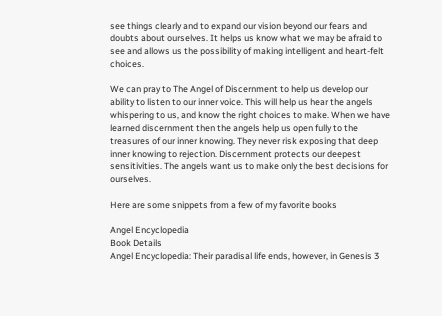see things clearly and to expand our vision beyond our fears and doubts about ourselves. It helps us know what we may be afraid to see and allows us the possibility of making intelligent and heart-felt choices.

We can pray to The Angel of Discernment to help us develop our ability to listen to our inner voice. This will help us hear the angels whispering to us, and know the right choices to make. When we have learned discernment then the angels help us open fully to the treasures of our inner knowing. They never risk exposing that deep inner knowing to rejection. Discernment protects our deepest sensitivities. The angels want us to make only the best decisions for ourselves.

Here are some snippets from a few of my favorite books

Angel Encyclopedia
Book Details
Angel Encyclopedia: Their paradisal life ends, however, in Genesis 3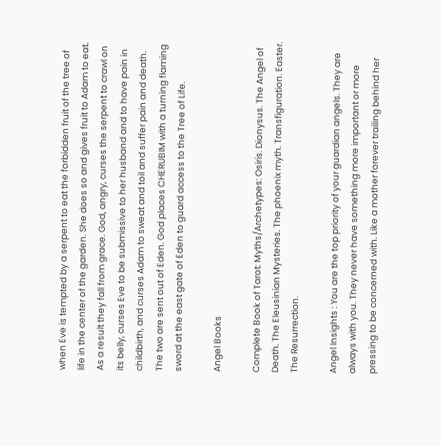when Eve is tempted by a serpent to eat the forbidden fruit of the tree of life in the center of the garden. She does so and gives fruit to Adam to eat. As a result they fall from grace. God, angry, curses the serpent to crawl on its belly, curses Eve to be submissive to her husband and to have pain in childbirth, and curses Adam to sweat and toil and suffer pain and death. The two are sent out of Eden. God places CHERUBIM with a turning flaming sword at the east gate of Eden to guard access to the Tree of Life.

Angel Books

Complete Book of Tarot: Myths/Archetypes: Osiris. Dionysus. The Angel of Death. The Eleusinian Mysteries. The phoenix myth. Transfiguration. Easter. The Resurrection.

Angel Insights : You are the top priority of your guardian angels. They are always with you. They never have something more important or more pressing to be concerned with. Like a mother forever trailing behind her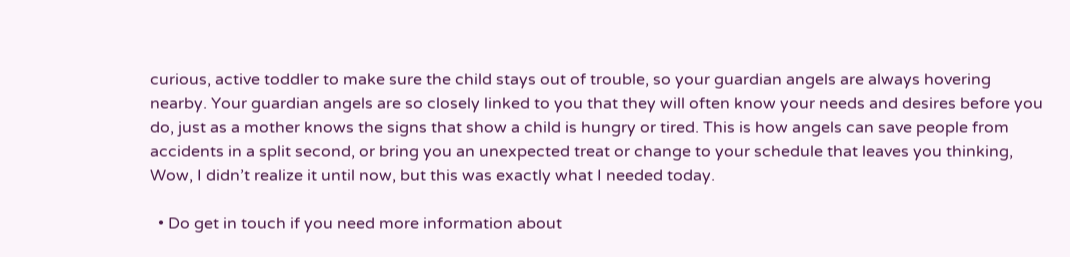curious, active toddler to make sure the child stays out of trouble, so your guardian angels are always hovering nearby. Your guardian angels are so closely linked to you that they will often know your needs and desires before you do, just as a mother knows the signs that show a child is hungry or tired. This is how angels can save people from accidents in a split second, or bring you an unexpected treat or change to your schedule that leaves you thinking, Wow, I didn’t realize it until now, but this was exactly what I needed today.

  • Do get in touch if you need more information about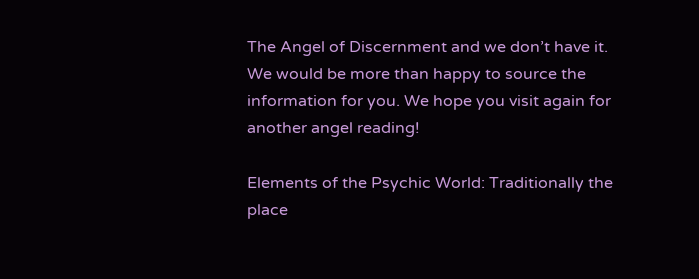The Angel of Discernment and we don’t have it. We would be more than happy to source the information for you. We hope you visit again for another angel reading!

Elements of the Psychic World: Traditionally the place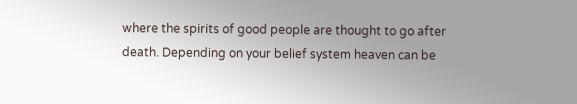where the spirits of good people are thought to go after death. Depending on your belief system heaven can be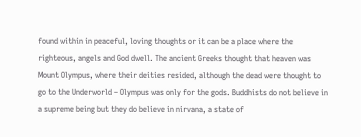found within in peaceful, loving thoughts or it can be a place where the righteous, angels and God dwell. The ancient Greeks thought that heaven was Mount Olympus, where their deities resided, although the dead were thought to go to the Underworld – Olympus was only for the gods. Buddhists do not believe in a supreme being but they do believe in nirvana, a state of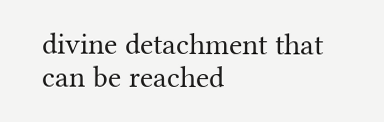divine detachment that can be reached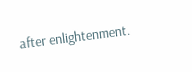after enlightenment.